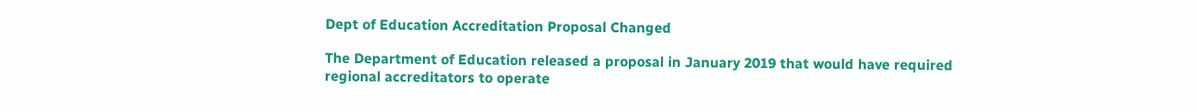Dept of Education Accreditation Proposal Changed

The Department of Education released a proposal in January 2019 that would have required regional accreditators to operate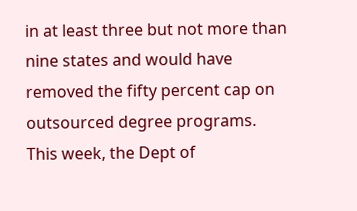in at least three but not more than nine states and would have removed the fifty percent cap on outsourced degree programs. This week, the Dept of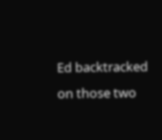Ed backtracked on those two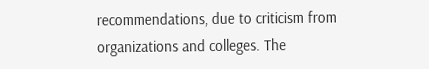recommendations, due to criticism from organizations and colleges. The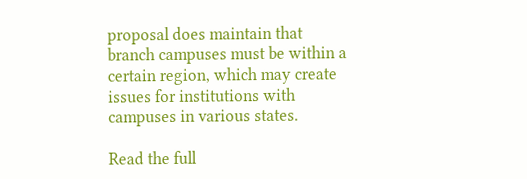proposal does maintain that branch campuses must be within a certain region, which may create issues for institutions with campuses in various states.

Read the full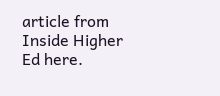article from Inside Higher Ed here.